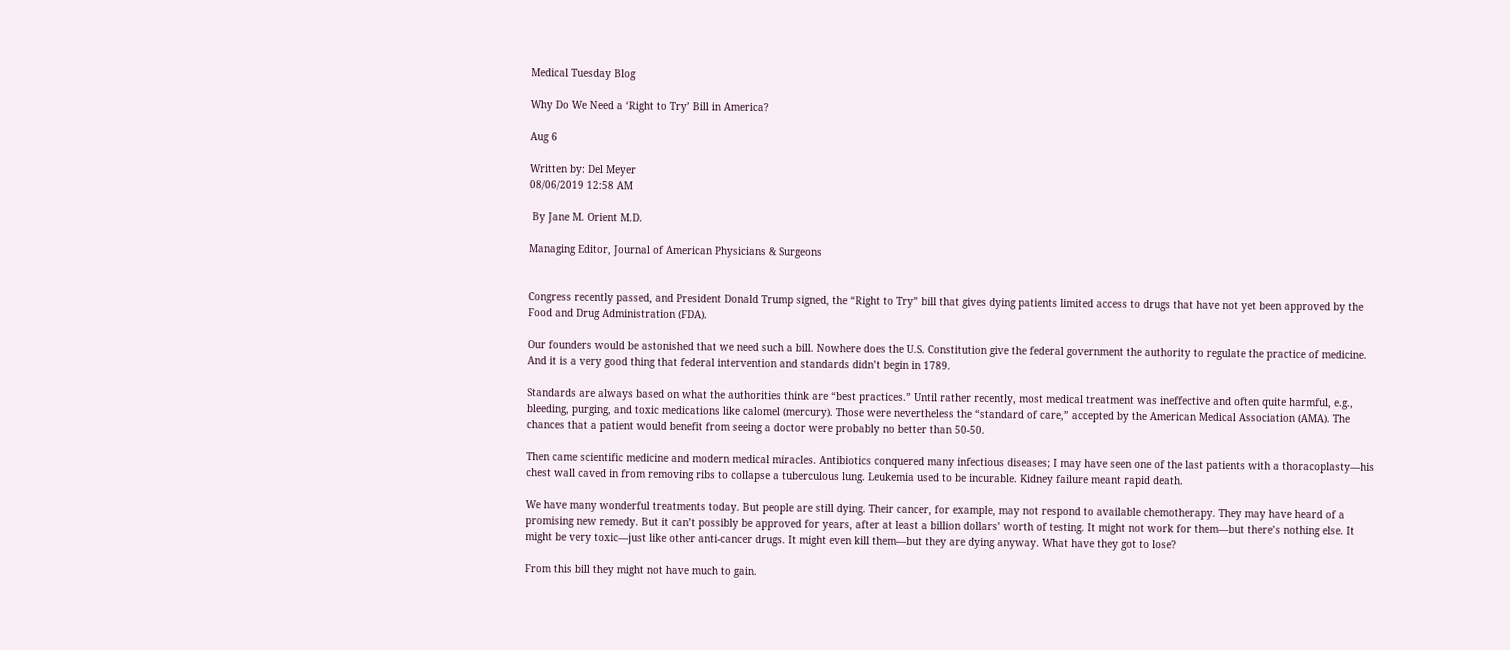Medical Tuesday Blog

Why Do We Need a ‘Right to Try’ Bill in America?

Aug 6

Written by: Del Meyer
08/06/2019 12:58 AM

 By Jane M. Orient M.D.

Managing Editor, Journal of American Physicians & Surgeons


Congress recently passed, and President Donald Trump signed, the “Right to Try” bill that gives dying patients limited access to drugs that have not yet been approved by the Food and Drug Administration (FDA).

Our founders would be astonished that we need such a bill. Nowhere does the U.S. Constitution give the federal government the authority to regulate the practice of medicine. And it is a very good thing that federal intervention and standards didn’t begin in 1789.

Standards are always based on what the authorities think are “best practices.” Until rather recently, most medical treatment was ineffective and often quite harmful, e.g., bleeding, purging, and toxic medications like calomel (mercury). Those were nevertheless the “standard of care,” accepted by the American Medical Association (AMA). The chances that a patient would benefit from seeing a doctor were probably no better than 50-50.

Then came scientific medicine and modern medical miracles. Antibiotics conquered many infectious diseases; I may have seen one of the last patients with a thoracoplasty—his chest wall caved in from removing ribs to collapse a tuberculous lung. Leukemia used to be incurable. Kidney failure meant rapid death.

We have many wonderful treatments today. But people are still dying. Their cancer, for example, may not respond to available chemotherapy. They may have heard of a promising new remedy. But it can’t possibly be approved for years, after at least a billion dollars’ worth of testing. It might not work for them—but there’s nothing else. It might be very toxic—just like other anti-cancer drugs. It might even kill them—but they are dying anyway. What have they got to lose?

From this bill they might not have much to gain.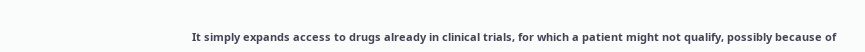It simply expands access to drugs already in clinical trials, for which a patient might not qualify, possibly because of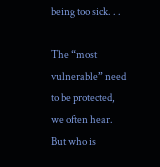being too sick. . .

The “most vulnerable” need to be protected, we often hear. But who is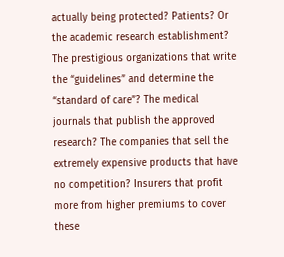actually being protected? Patients? Or the academic research establishment? The prestigious organizations that write the “guidelines” and determine the “standard of care”? The medical journals that publish the approved research? The companies that sell the extremely expensive products that have no competition? Insurers that profit more from higher premiums to cover these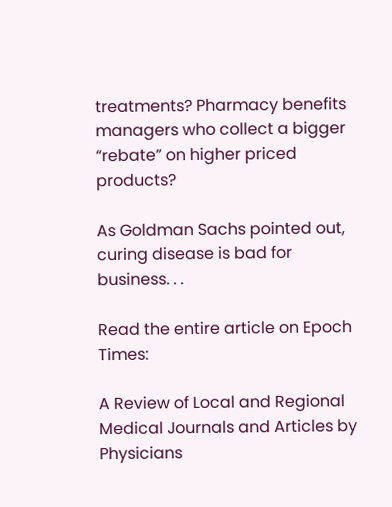treatments? Pharmacy benefits managers who collect a bigger “rebate” on higher priced products?

As Goldman Sachs pointed out, curing disease is bad for business. . .

Read the entire article on Epoch Times:

A Review of Local and Regional Medical Journals and Articles by Physicians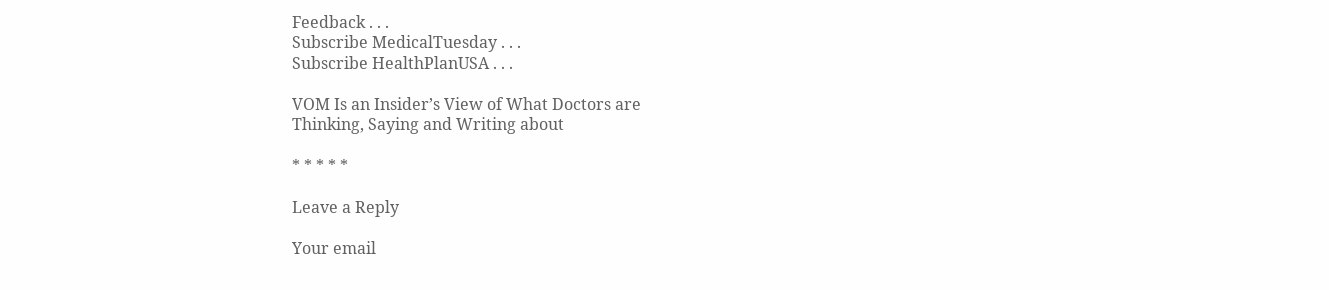Feedback . . .
Subscribe MedicalTuesday . . .
Subscribe HealthPlanUSA . . .

VOM Is an Insider’s View of What Doctors are
Thinking, Saying and Writing about

* * * * *

Leave a Reply

Your email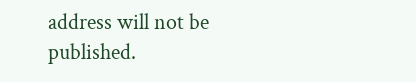address will not be published.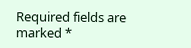Required fields are marked *